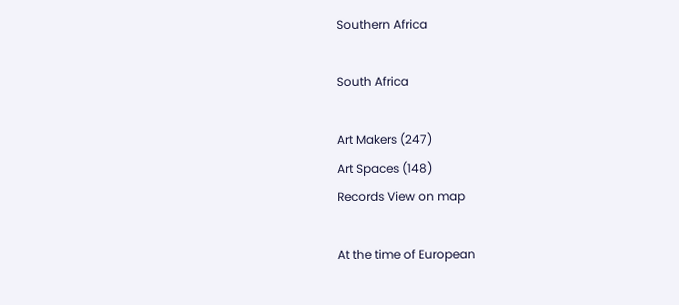Southern Africa

South Africa

Art Makers (247)
Art Spaces (148)
Records View on map

At the time of European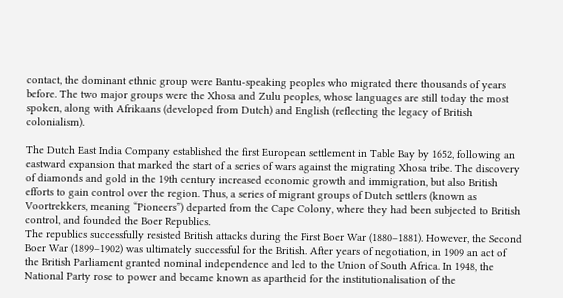contact, the dominant ethnic group were Bantu-speaking peoples who migrated there thousands of years before. The two major groups were the Xhosa and Zulu peoples, whose languages are still today the most spoken, along with Afrikaans (developed from Dutch) and English (reflecting the legacy of British colonialism).

The Dutch East India Company established the first European settlement in Table Bay by 1652, following an eastward expansion that marked the start of a series of wars against the migrating Xhosa tribe. The discovery of diamonds and gold in the 19th century increased economic growth and immigration, but also British efforts to gain control over the region. Thus, a series of migrant groups of Dutch settlers (known as Voortrekkers, meaning “Pioneers”) departed from the Cape Colony, where they had been subjected to British control, and founded the Boer Republics.
The republics successfully resisted British attacks during the First Boer War (1880–1881). However, the Second Boer War (1899–1902) was ultimately successful for the British. After years of negotiation, in 1909 an act of the British Parliament granted nominal independence and led to the Union of South Africa. In 1948, the National Party rose to power and became known as apartheid for the institutionalisation of the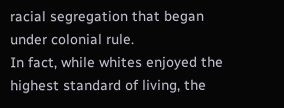racial segregation that began under colonial rule.
In fact, while whites enjoyed the highest standard of living, the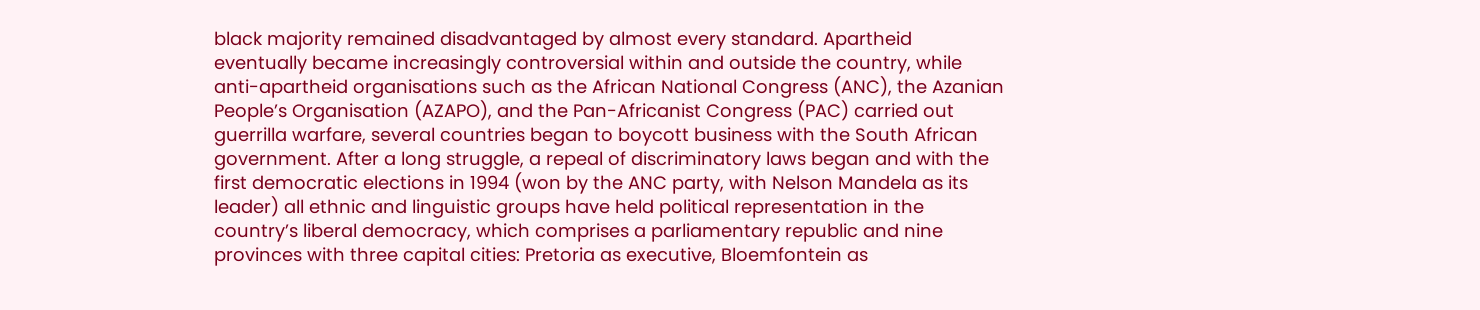black majority remained disadvantaged by almost every standard. Apartheid eventually became increasingly controversial within and outside the country, while anti-apartheid organisations such as the African National Congress (ANC), the Azanian People’s Organisation (AZAPO), and the Pan-Africanist Congress (PAC) carried out guerrilla warfare, several countries began to boycott business with the South African government. After a long struggle, a repeal of discriminatory laws began and with the first democratic elections in 1994 (won by the ANC party, with Nelson Mandela as its leader) all ethnic and linguistic groups have held political representation in the country’s liberal democracy, which comprises a parliamentary republic and nine provinces with three capital cities: Pretoria as executive, Bloemfontein as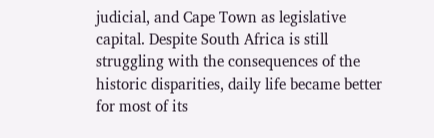judicial, and Cape Town as legislative capital. Despite South Africa is still struggling with the consequences of the historic disparities, daily life became better for most of its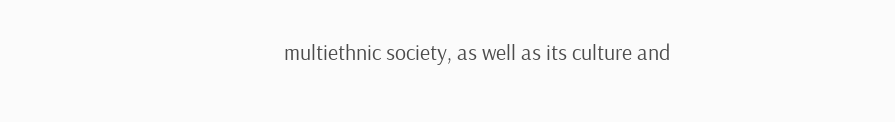multiethnic society, as well as its culture and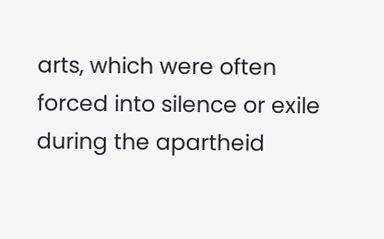arts, which were often forced into silence or exile during the apartheid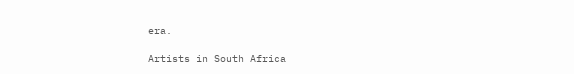era.

Artists in South Africa